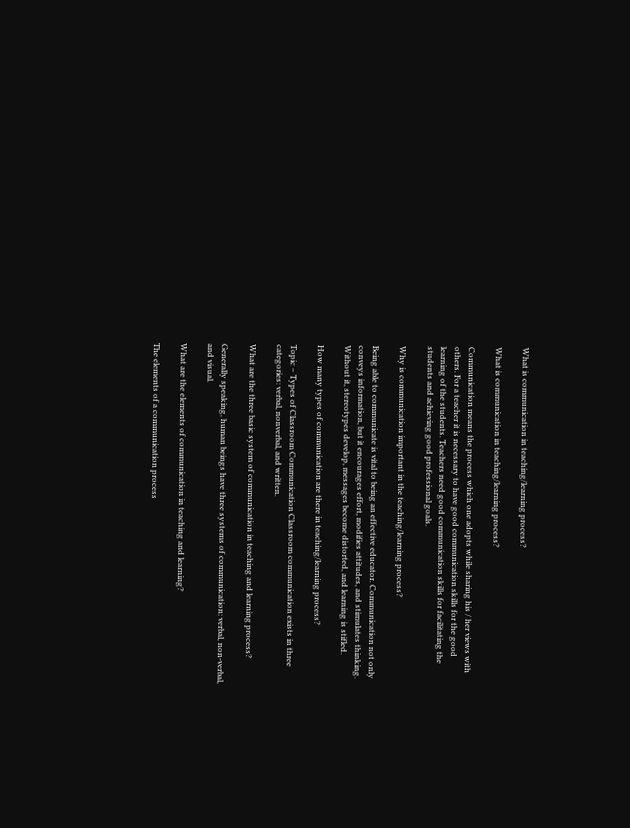What is communication in teaching/learning process?

What is communication in teaching/learning process?

Communication means the process which one adopts while sharing his / her views with others. For a teacher it is necessary to have good communication skills for the good learning of the students. Teachers need good communication skills for facilitating the students and achieving good professional goals.

Why is communication important in the teaching/learning process?

Being able to communicate is vital to being an effective educator. Communication not only conveys information, but it encourages effort, modifies attitudes, and stimulates thinking. Without it, stereotypes develop, messages become distorted, and learning is stifled.

How many types of communication are there in teaching/learning process?

Topic – Types of Classroom Communication Classroom communication exists in three categories: verbal, nonverbal, and written.

What are the three basic system of communication in teaching and learning process?

Generally speaking, human beings have three systems of communication: verbal, non-verbal, and visual.

What are the elements of communication in teaching and learning?

The elements of a communication process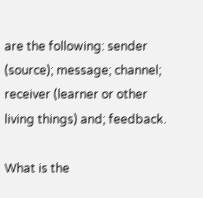are the following: sender (source); message; channel; receiver (learner or other living things) and; feedback.

What is the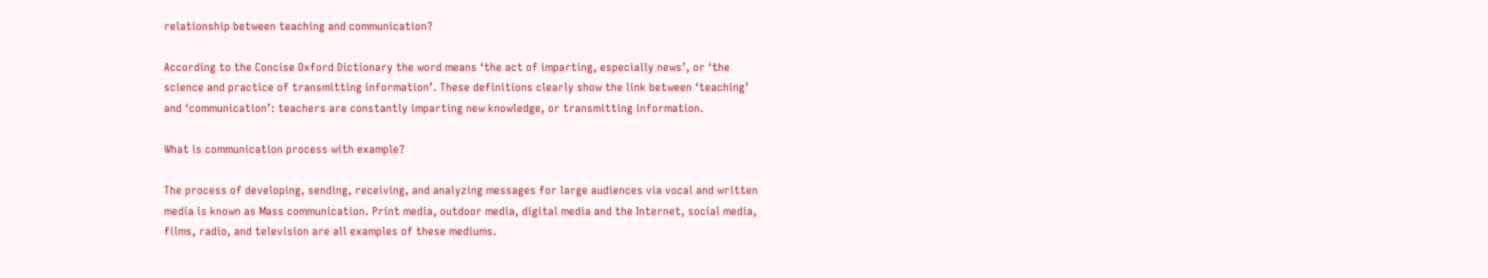relationship between teaching and communication?

According to the Concise Oxford Dictionary the word means ‘the act of imparting, especially news’, or ‘the science and practice of transmitting information’. These definitions clearly show the link between ‘teaching’ and ‘communication’: teachers are constantly imparting new knowledge, or transmitting information.

What is communication process with example?

The process of developing, sending, receiving, and analyzing messages for large audiences via vocal and written media is known as Mass communication. Print media, outdoor media, digital media and the Internet, social media, films, radio, and television are all examples of these mediums.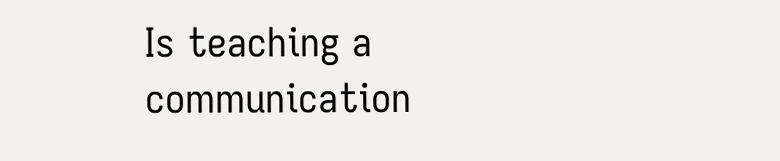Is teaching a communication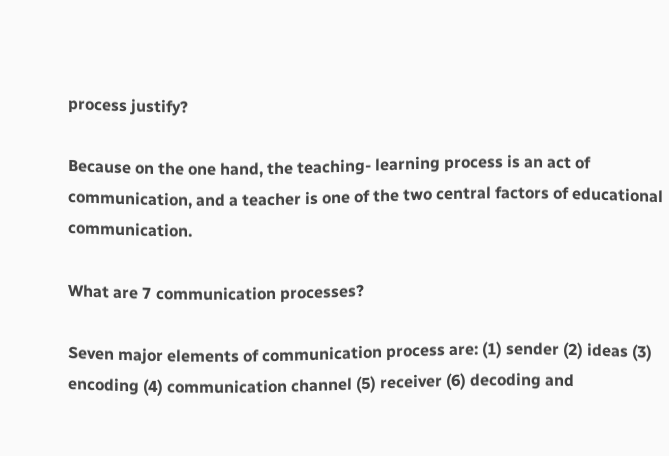process justify?

Because on the one hand, the teaching- learning process is an act of communication, and a teacher is one of the two central factors of educational communication.

What are 7 communication processes?

Seven major elements of communication process are: (1) sender (2) ideas (3) encoding (4) communication channel (5) receiver (6) decoding and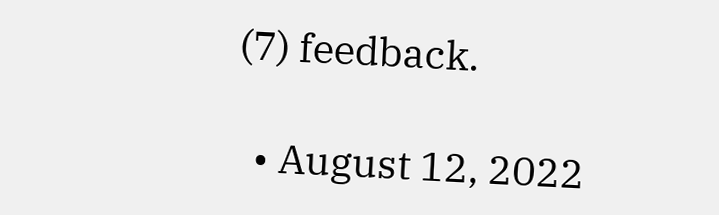(7) feedback.

  • August 12, 2022